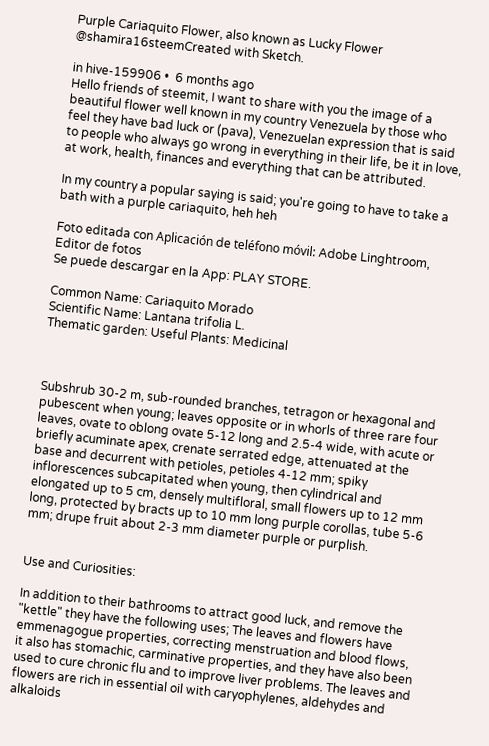Purple Cariaquito Flower, also known as Lucky Flower @shamira16steemCreated with Sketch.

in hive-159906 •  6 months ago
Hello friends of steemit, I want to share with you the image of a beautiful flower well known in my country Venezuela by those who feel they have bad luck or (pava), Venezuelan expression that is said to people who always go wrong in everything in their life, be it in love, at work, health, finances and everything that can be attributed.

In my country a popular saying is said; you're going to have to take a bath with a purple cariaquito, heh heh

Foto editada con Aplicación de teléfono móvil: Adobe Linghtroom, Editor de fotos
Se puede descargar en la App: PLAY STORE.

Common Name: Cariaquito Morado
Scientific Name: Lantana trifolia L.
Thematic garden: Useful Plants: Medicinal



Subshrub 30-2 m, sub-rounded branches, tetragon or hexagonal and pubescent when young; leaves opposite or in whorls of three rare four leaves, ovate to oblong ovate 5-12 long and 2.5-4 wide, with acute or briefly acuminate apex, crenate serrated edge, attenuated at the base and decurrent with petioles, petioles 4-12 mm; spiky inflorescences subcapitated when young, then cylindrical and elongated up to 5 cm, densely multifloral, small flowers up to 12 mm long, protected by bracts up to 10 mm long purple corollas, tube 5-6 mm; drupe fruit about 2-3 mm diameter purple or purplish.


Use and Curiosities:

In addition to their bathrooms to attract good luck, and remove the "kettle" they have the following uses; The leaves and flowers have emmenagogue properties, correcting menstruation and blood flows, it also has stomachic, carminative properties, and they have also been used to cure chronic flu and to improve liver problems. The leaves and flowers are rich in essential oil with caryophylenes, aldehydes and alkaloids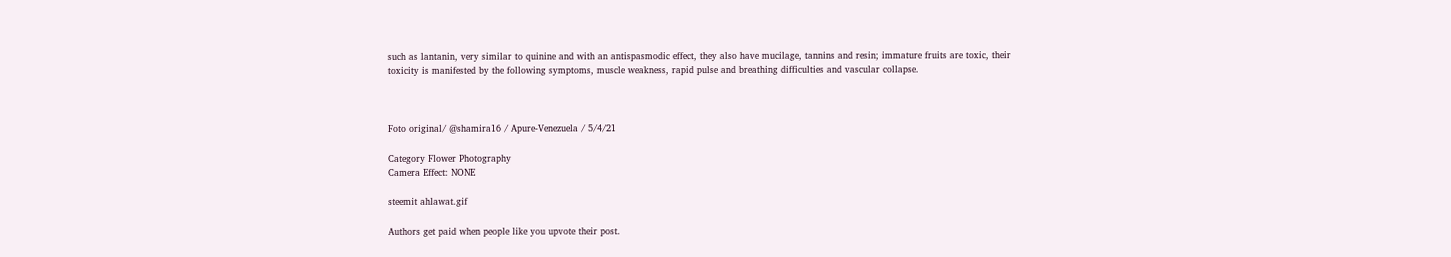such as lantanin, very similar to quinine and with an antispasmodic effect, they also have mucilage, tannins and resin; immature fruits are toxic, their toxicity is manifested by the following symptoms, muscle weakness, rapid pulse and breathing difficulties and vascular collapse.



Foto original/ @shamira16 / Apure-Venezuela / 5/4/21

Category Flower Photography
Camera Effect: NONE

steemit ahlawat.gif

Authors get paid when people like you upvote their post.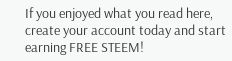If you enjoyed what you read here, create your account today and start earning FREE STEEM!